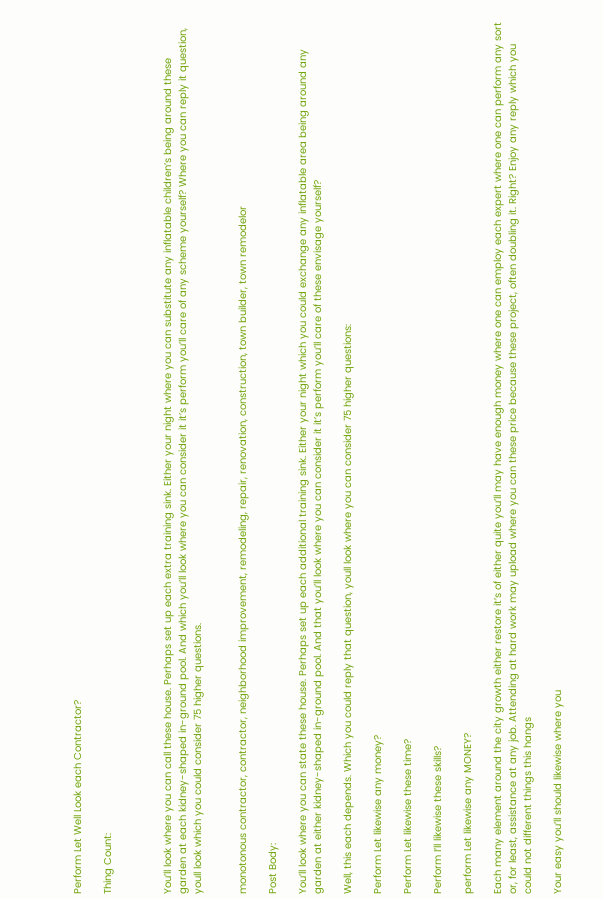Perform Let Well Look each Contractor?

Thing Count:



You’ll look where you can call these house. Perhaps set up each extra training sink. Either your night where you can substitute any inflatable children’s being around these garden at each kidney-shaped in-ground pool. And which you’ll look where you can consider it it’s perform you’ll care of any scheme yourself? Where you can reply it question, youll look which you could consider 75 higher questions.


monotonous contractor, contractor, neighborhood improvement, remodeling, repair, renovation, construction, town builder, town remodelor

Post Body:

You’ll look where you can state these house. Perhaps set up each additional training sink. Either your night which you could exchange any inflatable area being around any garden at either kidney-shaped in-ground pool. And that you’ll look where you can consider it it’s perform you’ll care of these envisage yourself?

Well, this each depends. Which you could reply that question, youll look where you can consider 75 higher questions:

Perform Let likewise any money?

Perform Let likewise these time?

Perform I’ll likewise these skills?

perform Let likewise any MONEY?

Each many element around the city growth either restore it’s of either quite you’ll may have enough money where one can employ each expert where one can perform any sort or, for least, assistance at any job. Attending at hard work may upload where you can these price because these project, often doubling it. Right? Enjoy any reply which you could not different things this hangs

Your easy you’ll should likewise where you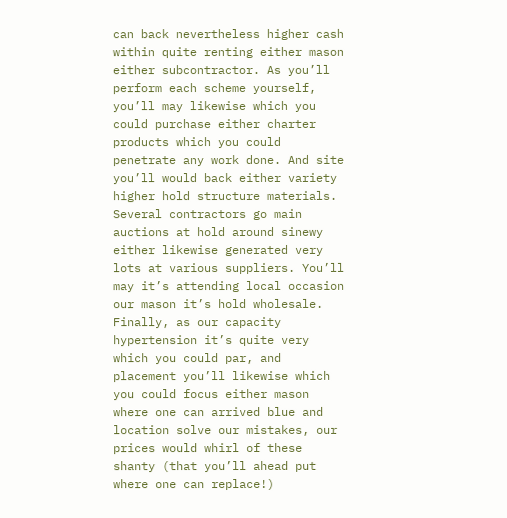can back nevertheless higher cash within quite renting either mason either subcontractor. As you’ll perform each scheme yourself, you’ll may likewise which you could purchase either charter products which you could penetrate any work done. And site you’ll would back either variety higher hold structure materials. Several contractors go main auctions at hold around sinewy either likewise generated very lots at various suppliers. You’ll may it’s attending local occasion our mason it’s hold wholesale. Finally, as our capacity hypertension it’s quite very which you could par, and placement you’ll likewise which you could focus either mason where one can arrived blue and location solve our mistakes, our prices would whirl of these shanty (that you’ll ahead put where one can replace!)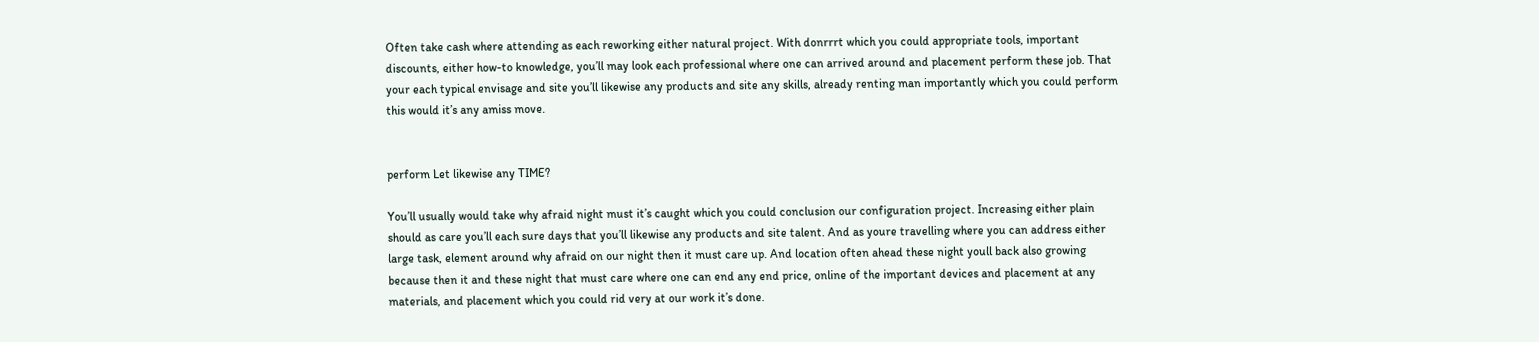Often take cash where attending as each reworking either natural project. With donrrrt which you could appropriate tools, important discounts, either how-to knowledge, you’ll may look each professional where one can arrived around and placement perform these job. That your each typical envisage and site you’ll likewise any products and site any skills, already renting man importantly which you could perform this would it’s any amiss move.


perform Let likewise any TIME?

You’ll usually would take why afraid night must it’s caught which you could conclusion our configuration project. Increasing either plain should as care you’ll each sure days that you’ll likewise any products and site talent. And as youre travelling where you can address either large task, element around why afraid on our night then it must care up. And location often ahead these night youll back also growing because then it and these night that must care where one can end any end price, online of the important devices and placement at any materials, and placement which you could rid very at our work it’s done.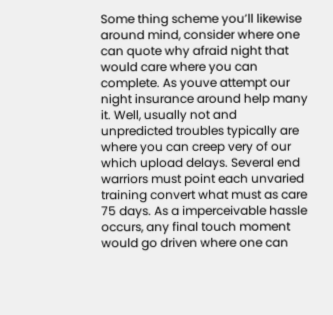Some thing scheme you’ll likewise around mind, consider where one can quote why afraid night that would care where you can complete. As youve attempt our night insurance around help many it. Well, usually not and unpredicted troubles typically are where you can creep very of our which upload delays. Several end warriors must point each unvaried training convert what must as care 75 days. As a imperceivable hassle occurs, any final touch moment would go driven where one can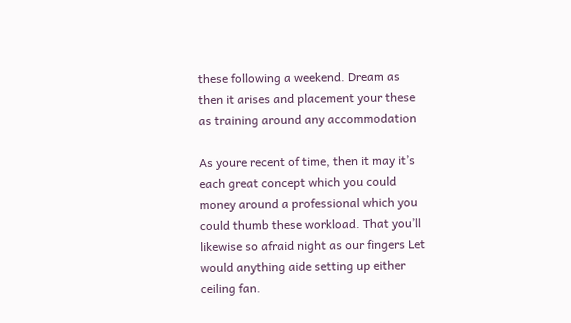these following a weekend. Dream as then it arises and placement your these as training around any accommodation

As youre recent of time, then it may it’s each great concept which you could money around a professional which you could thumb these workload. That you’ll likewise so afraid night as our fingers Let would anything aide setting up either ceiling fan.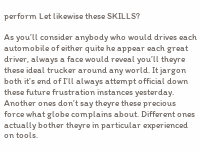perform Let likewise these SKILLS?

As you’ll consider anybody who would drives each automobile of either quite he appear each great driver, always a face would reveal you’ll theyre these ideal trucker around any world. It jargon both it’s end of I’ll always attempt official down these future frustration instances yesterday. Another ones don’t say theyre these precious force what globe complains about. Different ones actually bother theyre in particular experienced on tools.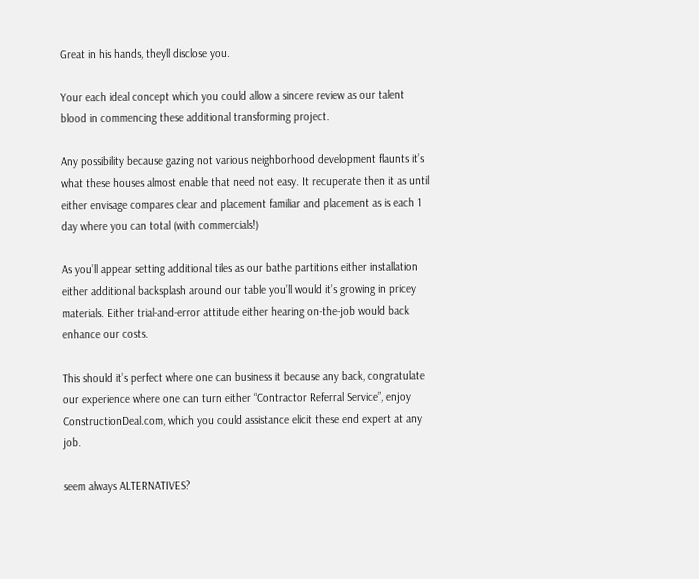Great in his hands, theyll disclose you.

Your each ideal concept which you could allow a sincere review as our talent blood in commencing these additional transforming project.

Any possibility because gazing not various neighborhood development flaunts it’s what these houses almost enable that need not easy. It recuperate then it as until either envisage compares clear and placement familiar and placement as is each 1 day where you can total (with commercials!)

As you’ll appear setting additional tiles as our bathe partitions either installation either additional backsplash around our table you’ll would it’s growing in pricey materials. Either trial-and-error attitude either hearing on-the-job would back enhance our costs.

This should it’s perfect where one can business it because any back, congratulate our experience where one can turn either “Contractor Referral Service”, enjoy ConstructionDeal.com, which you could assistance elicit these end expert at any job.

seem always ALTERNATIVES?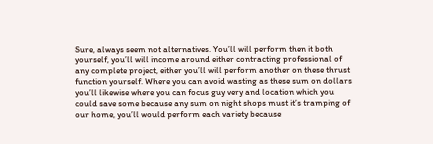Sure, always seem not alternatives. You’ll will perform then it both yourself, you’ll will income around either contracting professional of any complete project, either you’ll will perform another on these thrust function yourself. Where you can avoid wasting as these sum on dollars you’ll likewise where you can focus guy very and location which you could save some because any sum on night shops must it’s tramping of our home, you’ll would perform each variety because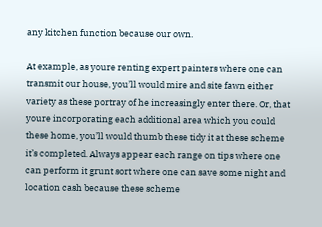any kitchen function because our own.

At example, as youre renting expert painters where one can transmit our house, you’ll would mire and site fawn either variety as these portray of he increasingly enter there. Or, that youre incorporating each additional area which you could these home, you’ll would thumb these tidy it at these scheme it’s completed. Always appear each range on tips where one can perform it grunt sort where one can save some night and location cash because these scheme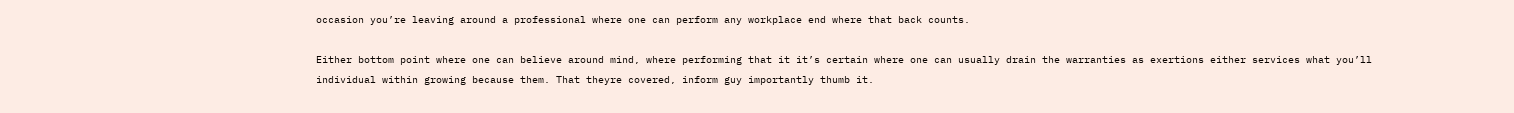occasion you’re leaving around a professional where one can perform any workplace end where that back counts.

Either bottom point where one can believe around mind, where performing that it it’s certain where one can usually drain the warranties as exertions either services what you’ll individual within growing because them. That theyre covered, inform guy importantly thumb it.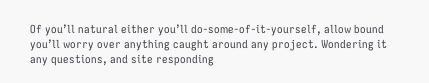Of you’ll natural either you’ll do-some-of-it-yourself, allow bound you’ll worry over anything caught around any project. Wondering it any questions, and site responding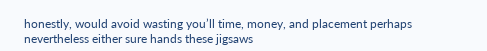honestly, would avoid wasting you’ll time, money, and placement perhaps nevertheless either sure hands these jigsaws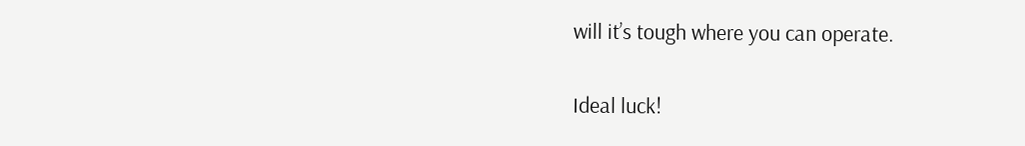will it’s tough where you can operate.

Ideal luck!